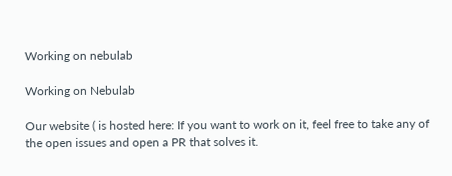Working on nebulab

Working on Nebulab

Our website ( is hosted here: If you want to work on it, feel free to take any of the open issues and open a PR that solves it.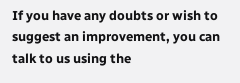If you have any doubts or wish to suggest an improvement, you can talk to us using the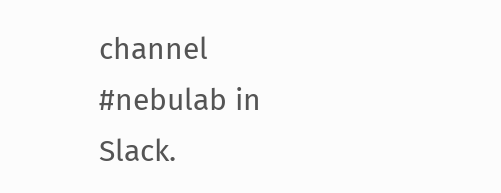channel #nebulab in Slack.